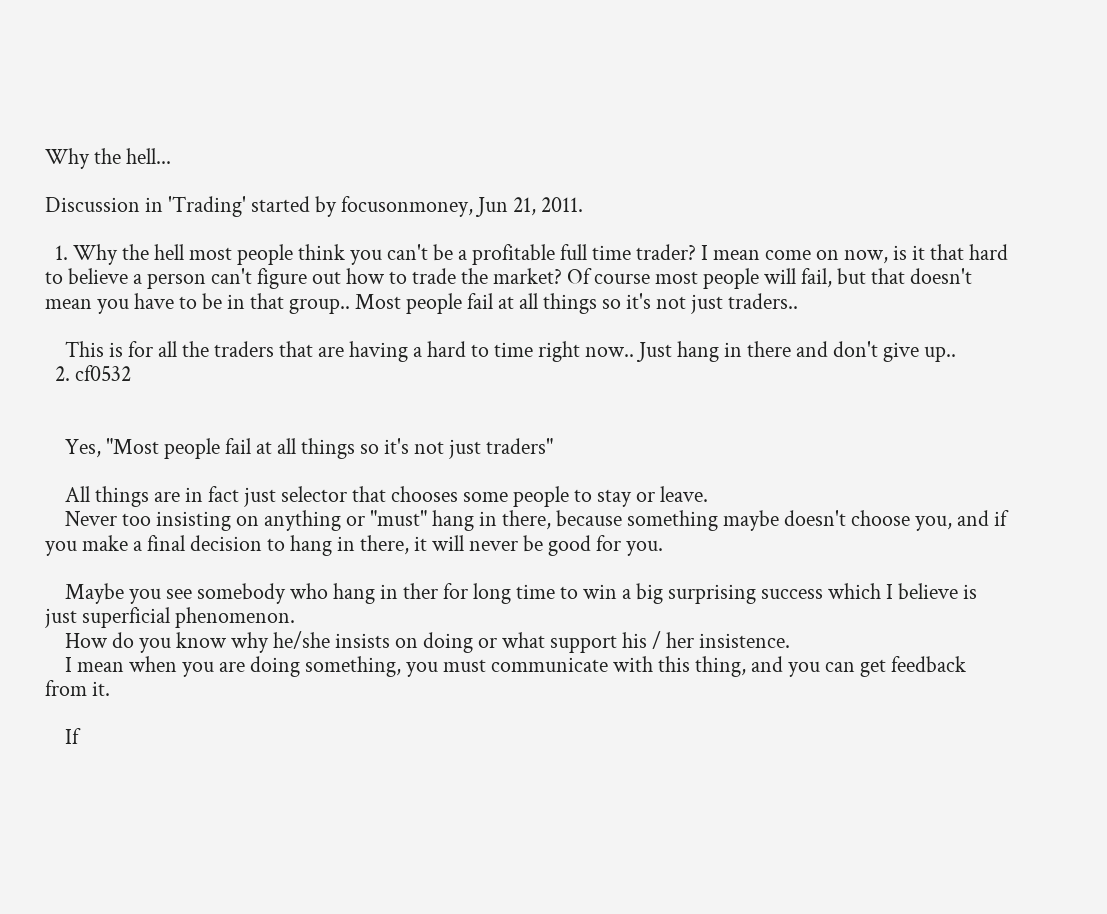Why the hell...

Discussion in 'Trading' started by focusonmoney, Jun 21, 2011.

  1. Why the hell most people think you can't be a profitable full time trader? I mean come on now, is it that hard to believe a person can't figure out how to trade the market? Of course most people will fail, but that doesn't mean you have to be in that group.. Most people fail at all things so it's not just traders..

    This is for all the traders that are having a hard to time right now.. Just hang in there and don't give up..
  2. cf0532


    Yes, "Most people fail at all things so it's not just traders"

    All things are in fact just selector that chooses some people to stay or leave.
    Never too insisting on anything or "must" hang in there, because something maybe doesn't choose you, and if you make a final decision to hang in there, it will never be good for you.

    Maybe you see somebody who hang in ther for long time to win a big surprising success which I believe is just superficial phenomenon.
    How do you know why he/she insists on doing or what support his / her insistence.
    I mean when you are doing something, you must communicate with this thing, and you can get feedback from it.

    If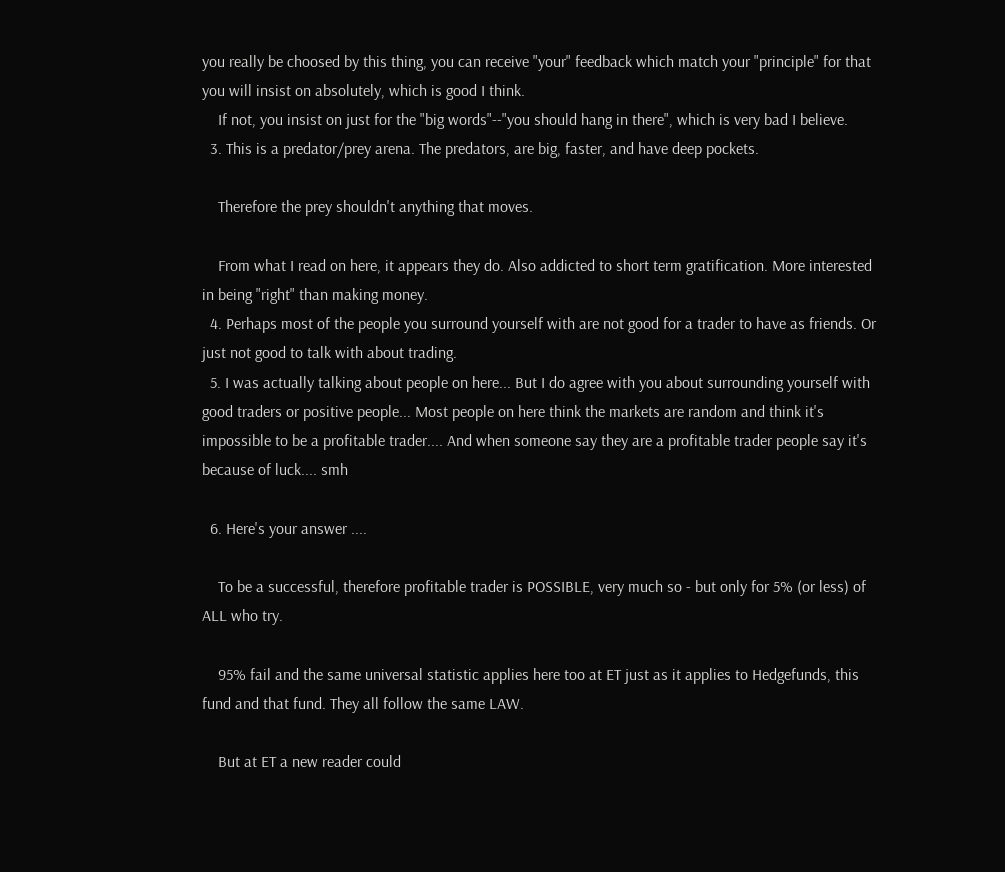you really be choosed by this thing, you can receive "your" feedback which match your "principle" for that you will insist on absolutely, which is good I think.
    If not, you insist on just for the "big words"--"you should hang in there", which is very bad I believe.
  3. This is a predator/prey arena. The predators, are big, faster, and have deep pockets.

    Therefore the prey shouldn't anything that moves.

    From what I read on here, it appears they do. Also addicted to short term gratification. More interested in being "right" than making money.
  4. Perhaps most of the people you surround yourself with are not good for a trader to have as friends. Or just not good to talk with about trading.
  5. I was actually talking about people on here... But I do agree with you about surrounding yourself with good traders or positive people... Most people on here think the markets are random and think it's impossible to be a profitable trader.... And when someone say they are a profitable trader people say it's because of luck.... smh

  6. Here's your answer ....

    To be a successful, therefore profitable trader is POSSIBLE, very much so - but only for 5% (or less) of ALL who try.

    95% fail and the same universal statistic applies here too at ET just as it applies to Hedgefunds, this fund and that fund. They all follow the same LAW.

    But at ET a new reader could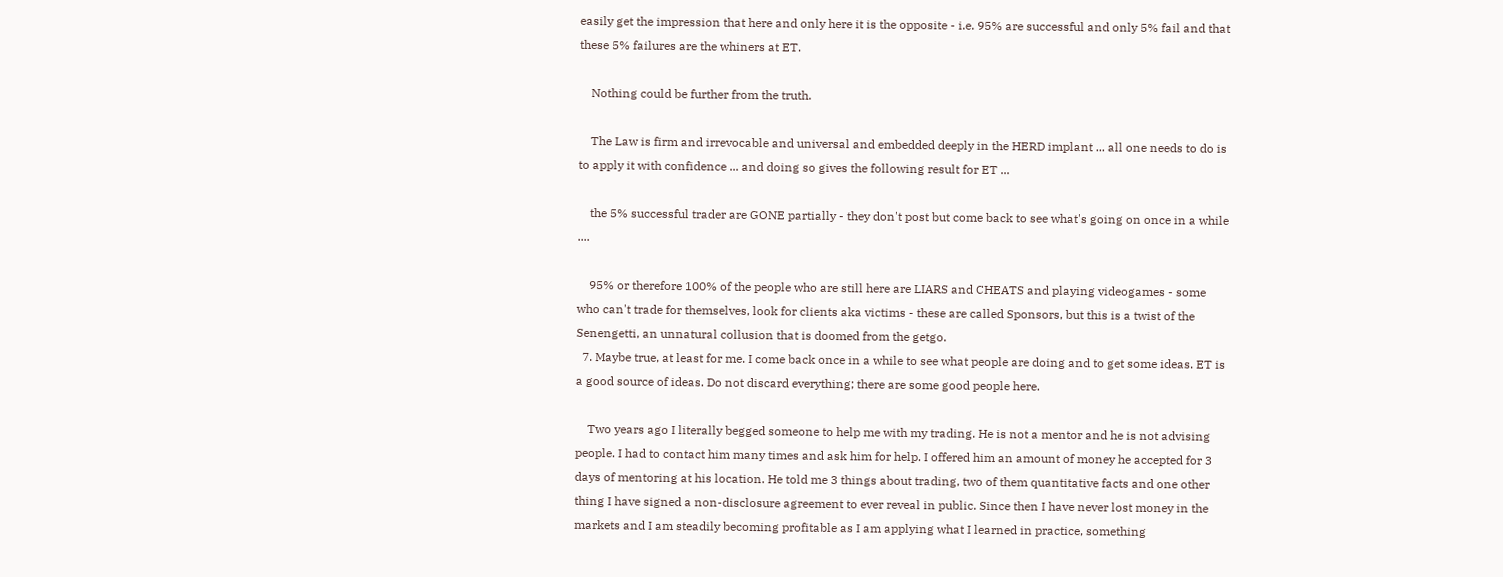easily get the impression that here and only here it is the opposite - i.e. 95% are successful and only 5% fail and that these 5% failures are the whiners at ET.

    Nothing could be further from the truth.

    The Law is firm and irrevocable and universal and embedded deeply in the HERD implant ... all one needs to do is to apply it with confidence ... and doing so gives the following result for ET ...

    the 5% successful trader are GONE partially - they don't post but come back to see what's going on once in a while ....

    95% or therefore 100% of the people who are still here are LIARS and CHEATS and playing videogames - some who can't trade for themselves, look for clients aka victims - these are called Sponsors, but this is a twist of the Senengetti, an unnatural collusion that is doomed from the getgo.
  7. Maybe true, at least for me. I come back once in a while to see what people are doing and to get some ideas. ET is a good source of ideas. Do not discard everything; there are some good people here.

    Two years ago I literally begged someone to help me with my trading. He is not a mentor and he is not advising people. I had to contact him many times and ask him for help. I offered him an amount of money he accepted for 3 days of mentoring at his location. He told me 3 things about trading, two of them quantitative facts and one other thing I have signed a non-disclosure agreement to ever reveal in public. Since then I have never lost money in the markets and I am steadily becoming profitable as I am applying what I learned in practice, something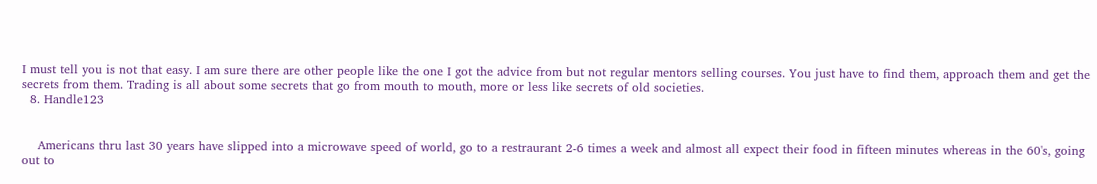I must tell you is not that easy. I am sure there are other people like the one I got the advice from but not regular mentors selling courses. You just have to find them, approach them and get the secrets from them. Trading is all about some secrets that go from mouth to mouth, more or less like secrets of old societies.
  8. Handle123


    Americans thru last 30 years have slipped into a microwave speed of world, go to a restraurant 2-6 times a week and almost all expect their food in fifteen minutes whereas in the 60's, going out to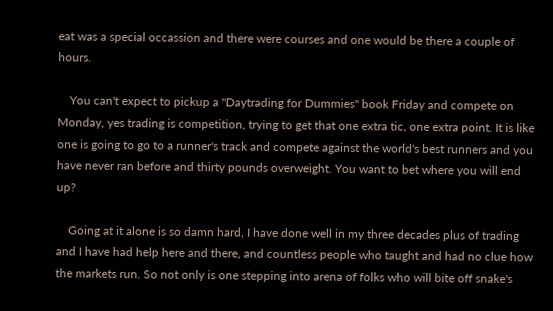eat was a special occassion and there were courses and one would be there a couple of hours.

    You can't expect to pickup a "Daytrading for Dummies" book Friday and compete on Monday, yes trading is competition, trying to get that one extra tic, one extra point. It is like one is going to go to a runner's track and compete against the world's best runners and you have never ran before and thirty pounds overweight. You want to bet where you will end up?

    Going at it alone is so damn hard, I have done well in my three decades plus of trading and I have had help here and there, and countless people who taught and had no clue how the markets run. So not only is one stepping into arena of folks who will bite off snake's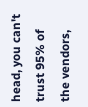head, you can't trust 95% of the vendors,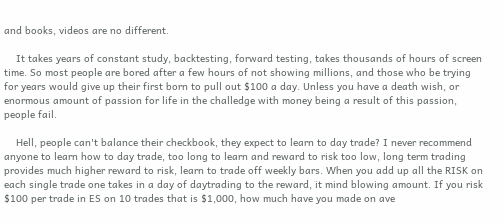and books, videos are no different.

    It takes years of constant study, backtesting, forward testing, takes thousands of hours of screen time. So most people are bored after a few hours of not showing millions, and those who be trying for years would give up their first born to pull out $100 a day. Unless you have a death wish, or enormous amount of passion for life in the challedge with money being a result of this passion, people fail.

    Hell, people can't balance their checkbook, they expect to learn to day trade? I never recommend anyone to learn how to day trade, too long to learn and reward to risk too low, long term trading provides much higher reward to risk, learn to trade off weekly bars. When you add up all the RISK on each single trade one takes in a day of daytrading to the reward, it mind blowing amount. If you risk $100 per trade in ES on 10 trades that is $1,000, how much have you made on ave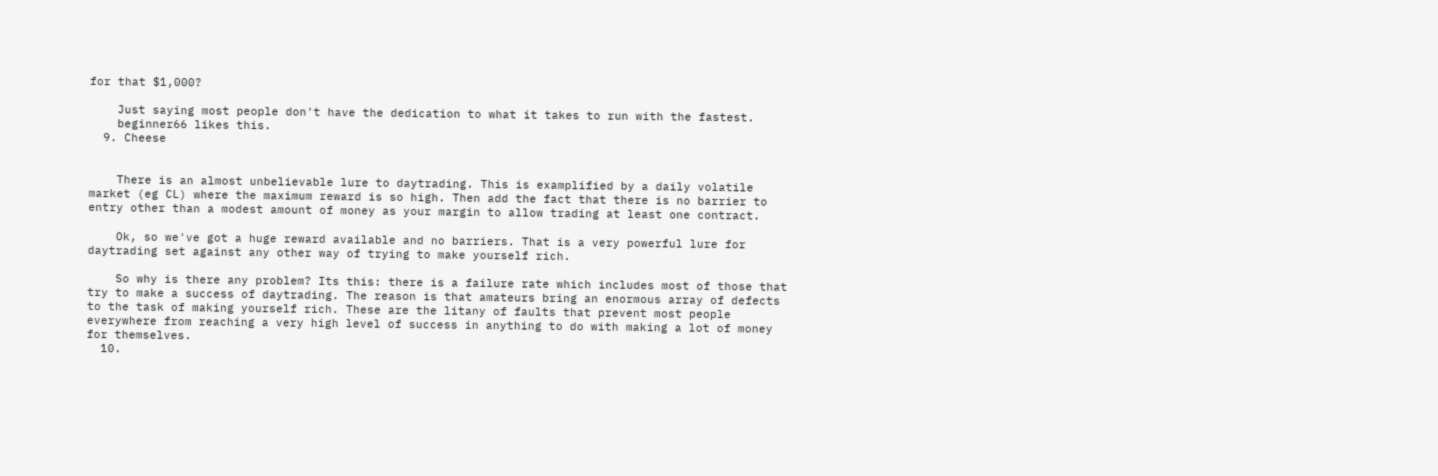for that $1,000?

    Just saying most people don't have the dedication to what it takes to run with the fastest.
    beginner66 likes this.
  9. Cheese


    There is an almost unbelievable lure to daytrading. This is examplified by a daily volatile market (eg CL) where the maximum reward is so high. Then add the fact that there is no barrier to entry other than a modest amount of money as your margin to allow trading at least one contract.

    Ok, so we've got a huge reward available and no barriers. That is a very powerful lure for daytrading set against any other way of trying to make yourself rich.

    So why is there any problem? Its this: there is a failure rate which includes most of those that try to make a success of daytrading. The reason is that amateurs bring an enormous array of defects to the task of making yourself rich. These are the litany of faults that prevent most people everywhere from reaching a very high level of success in anything to do with making a lot of money for themselves.
  10.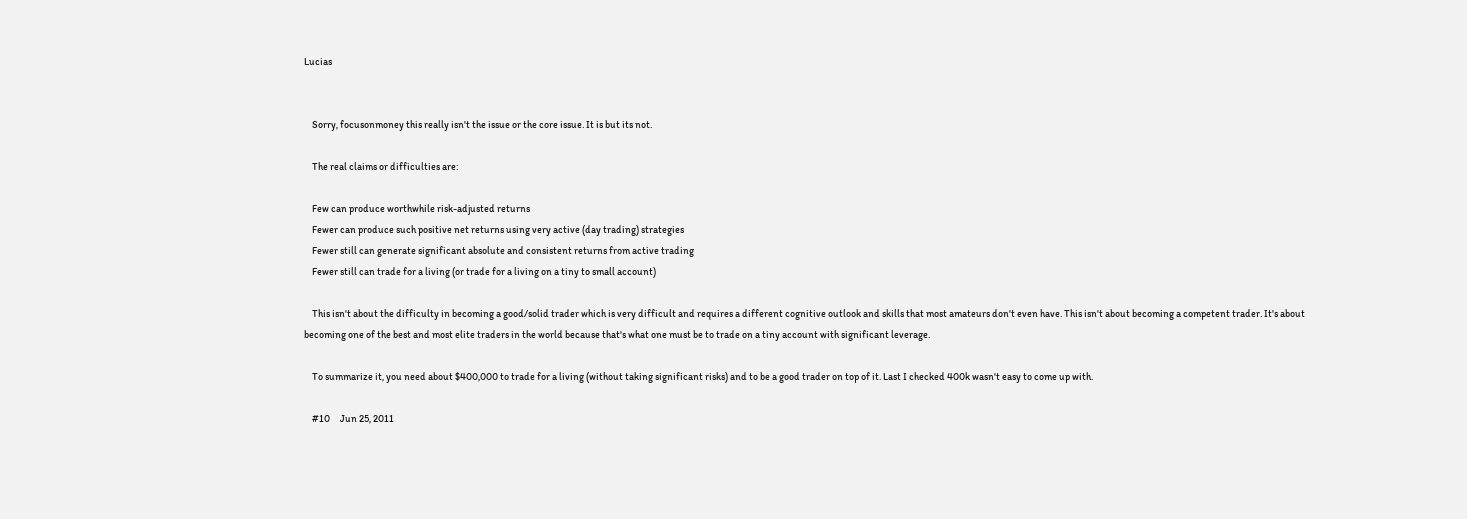Lucias


    Sorry, focusonmoney this really isn't the issue or the core issue. It is but its not.

    The real claims or difficulties are:

    Few can produce worthwhile risk-adjusted returns
    Fewer can produce such positive net returns using very active (day trading) strategies
    Fewer still can generate significant absolute and consistent returns from active trading
    Fewer still can trade for a living (or trade for a living on a tiny to small account)

    This isn't about the difficulty in becoming a good/solid trader which is very difficult and requires a different cognitive outlook and skills that most amateurs don't even have. This isn't about becoming a competent trader. It's about becoming one of the best and most elite traders in the world because that's what one must be to trade on a tiny account with significant leverage.

    To summarize it, you need about $400,000 to trade for a living (without taking significant risks) and to be a good trader on top of it. Last I checked 400k wasn't easy to come up with.

    #10     Jun 25, 2011